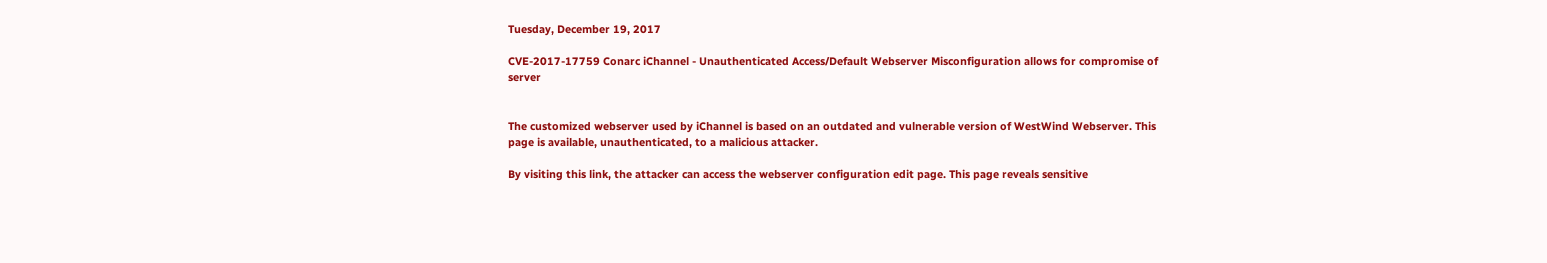Tuesday, December 19, 2017

CVE-2017-17759 Conarc iChannel - Unauthenticated Access/Default Webserver Misconfiguration allows for compromise of server


The customized webserver used by iChannel is based on an outdated and vulnerable version of WestWind Webserver. This page is available, unauthenticated, to a malicious attacker.

By visiting this link, the attacker can access the webserver configuration edit page. This page reveals sensitive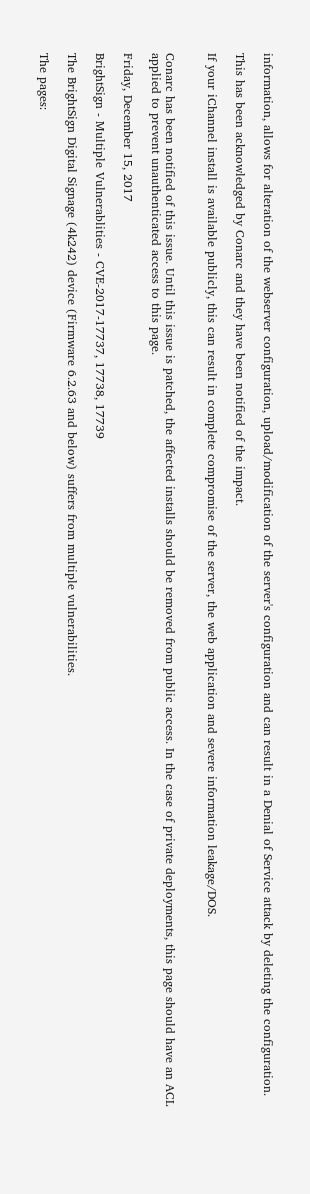information, allows for alteration of the webserver configuration, upload/modification of the server's configuration and can result in a Denial of Service attack by deleting the configuration.

This has been acknowledged by Conarc and they have been notified of the impact.

If your iChannel install is available publicly, this can result in complete compromise of the server, the web application and severe information leakage/DOS.


Conarc has been notified of this issue. Until this issue is patched, the affected installs should be removed from public access. In the case of private deployments, this page should have an ACL applied to prevent unauthenticated access to this page.

Friday, December 15, 2017

BrightSign - Multiple Vulnerablities - CVE-2017-17737, 17738, 17739

The BrightSign Digital Signage (4k242) device (Firmware 6.2.63 and below) suffers from multiple vulnerabilities.

The pages: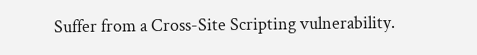Suffer from a Cross-Site Scripting vulnerability.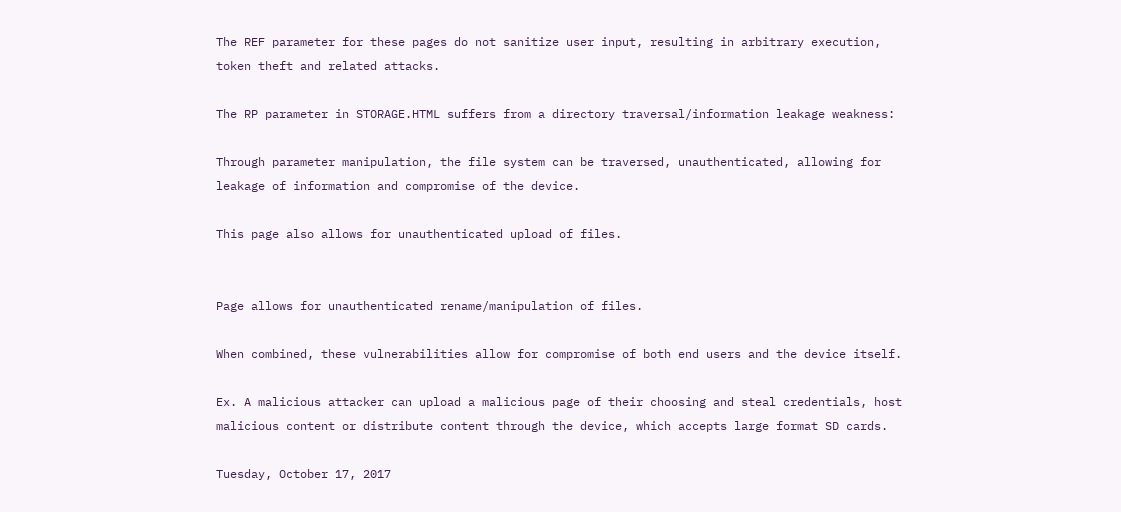The REF parameter for these pages do not sanitize user input, resulting in arbitrary execution, token theft and related attacks.

The RP parameter in STORAGE.HTML suffers from a directory traversal/information leakage weakness:

Through parameter manipulation, the file system can be traversed, unauthenticated, allowing for leakage of information and compromise of the device.

This page also allows for unauthenticated upload of files.


Page allows for unauthenticated rename/manipulation of files.

When combined, these vulnerabilities allow for compromise of both end users and the device itself.

Ex. A malicious attacker can upload a malicious page of their choosing and steal credentials, host malicious content or distribute content through the device, which accepts large format SD cards.

Tuesday, October 17, 2017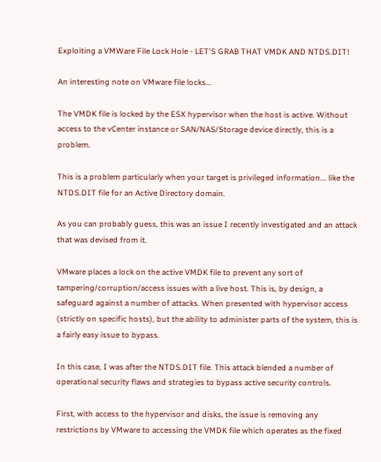Exploiting a VMWare File Lock Hole - LET'S GRAB THAT VMDK AND NTDS.DIT!

An interesting note on VMware file locks...

The VMDK file is locked by the ESX hypervisor when the host is active. Without access to the vCenter instance or SAN/NAS/Storage device directly, this is a problem.

This is a problem particularly when your target is privileged information... like the NTDS.DIT file for an Active Directory domain.

As you can probably guess, this was an issue I recently investigated and an attack that was devised from it.

VMware places a lock on the active VMDK file to prevent any sort of tampering/corruption/access issues with a live host. This is, by design, a safeguard against a number of attacks. When presented with hypervisor access (strictly on specific hosts), but the ability to administer parts of the system, this is a fairly easy issue to bypass.

In this case, I was after the NTDS.DIT file. This attack blended a number of operational security flaws and strategies to bypass active security controls.

First, with access to the hypervisor and disks, the issue is removing any restrictions by VMware to accessing the VMDK file which operates as the fixed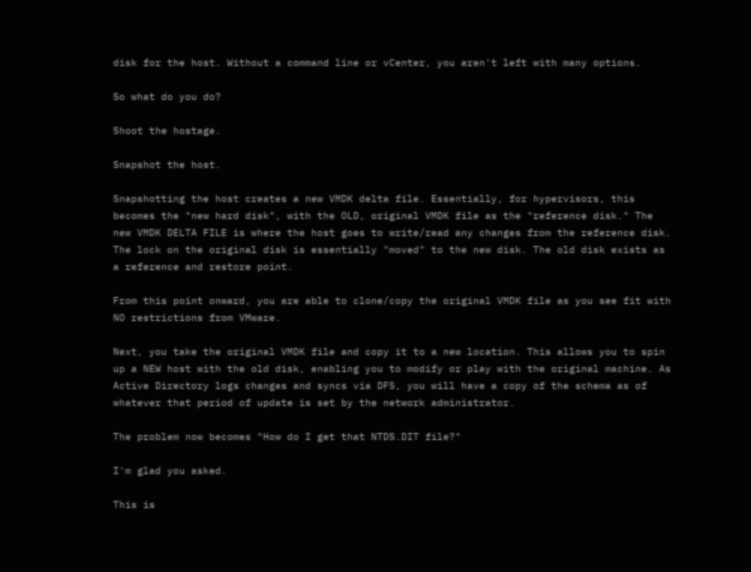disk for the host. Without a command line or vCenter, you aren't left with many options.

So what do you do?

Shoot the hostage.

Snapshot the host.

Snapshotting the host creates a new VMDK delta file. Essentially, for hypervisors, this becomes the "new hard disk", with the OLD, original VMDK file as the "reference disk." The new VMDK DELTA FILE is where the host goes to write/read any changes from the reference disk. The lock on the original disk is essentially "moved" to the new disk. The old disk exists as a reference and restore point.

From this point onward, you are able to clone/copy the original VMDK file as you see fit with NO restrictions from VMware.

Next, you take the original VMDK file and copy it to a new location. This allows you to spin up a NEW host with the old disk, enabling you to modify or play with the original machine. As Active Directory logs changes and syncs via DFS, you will have a copy of the schema as of whatever that period of update is set by the network administrator.

The problem now becomes "How do I get that NTDS.DIT file?"

I'm glad you asked.

This is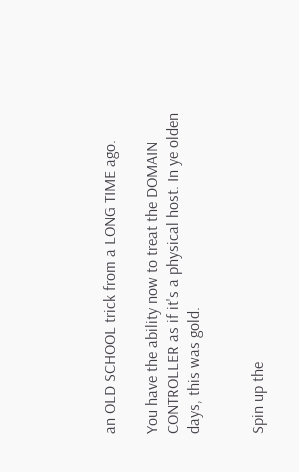an OLD SCHOOL trick from a LONG TIME ago.

You have the ability now to treat the DOMAIN CONTROLLER as if it's a physical host. In ye olden days, this was gold.


Spin up the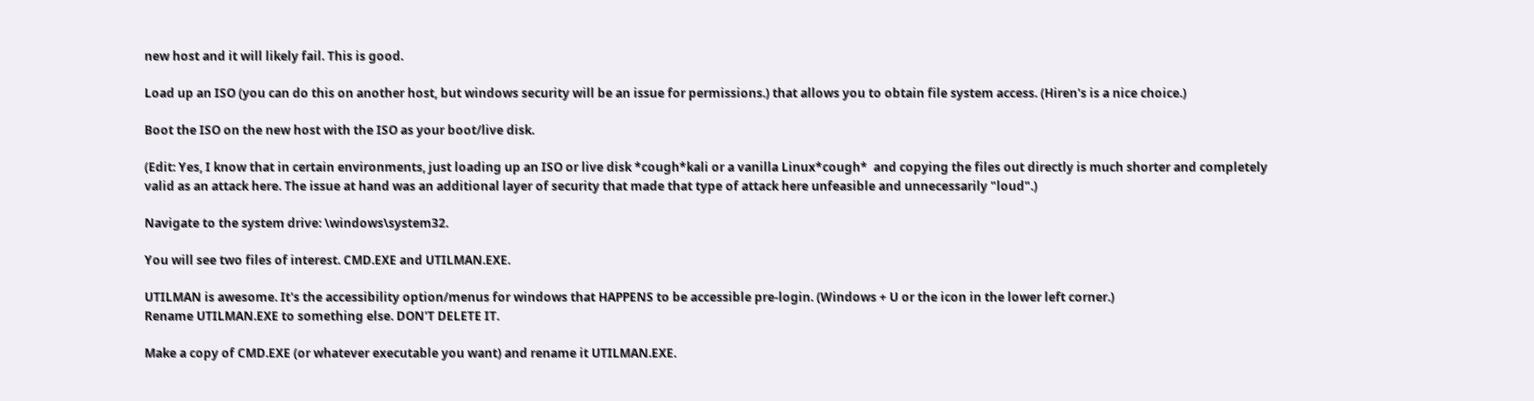new host and it will likely fail. This is good.

Load up an ISO (you can do this on another host, but windows security will be an issue for permissions.) that allows you to obtain file system access. (Hiren's is a nice choice.)

Boot the ISO on the new host with the ISO as your boot/live disk.

(Edit: Yes, I know that in certain environments, just loading up an ISO or live disk *cough*kali or a vanilla Linux*cough*  and copying the files out directly is much shorter and completely valid as an attack here. The issue at hand was an additional layer of security that made that type of attack here unfeasible and unnecessarily "loud".)

Navigate to the system drive: \windows\system32.

You will see two files of interest. CMD.EXE and UTILMAN.EXE.

UTILMAN is awesome. It's the accessibility option/menus for windows that HAPPENS to be accessible pre-login. (Windows + U or the icon in the lower left corner.)
Rename UTILMAN.EXE to something else. DON'T DELETE IT.

Make a copy of CMD.EXE (or whatever executable you want) and rename it UTILMAN.EXE.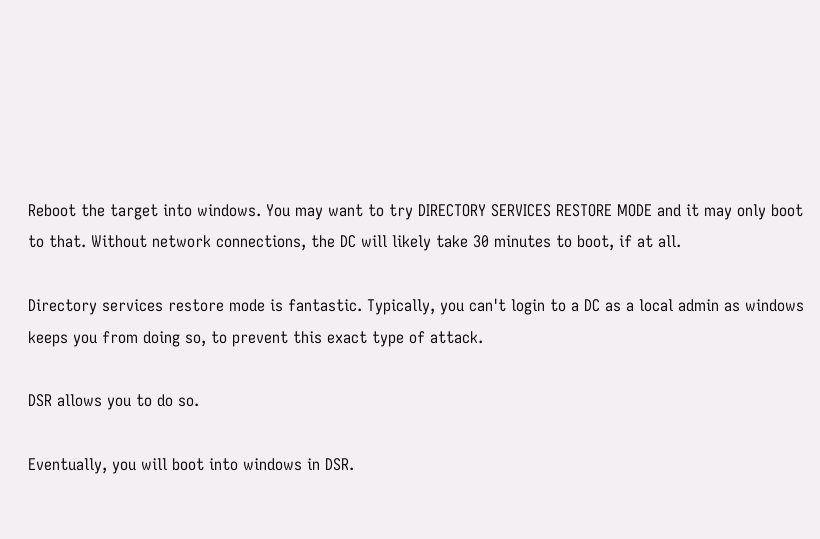Reboot the target into windows. You may want to try DIRECTORY SERVICES RESTORE MODE and it may only boot to that. Without network connections, the DC will likely take 30 minutes to boot, if at all.

Directory services restore mode is fantastic. Typically, you can't login to a DC as a local admin as windows keeps you from doing so, to prevent this exact type of attack.

DSR allows you to do so.

Eventually, you will boot into windows in DSR.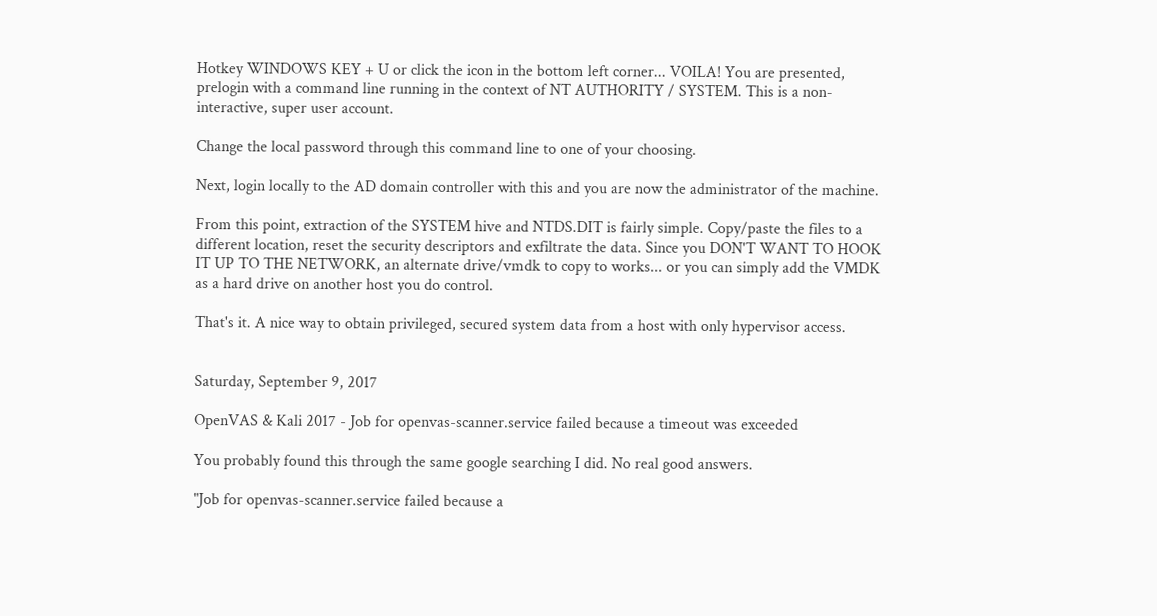Hotkey WINDOWS KEY + U or click the icon in the bottom left corner... VOILA! You are presented, prelogin with a command line running in the context of NT AUTHORITY / SYSTEM. This is a non-interactive, super user account.

Change the local password through this command line to one of your choosing.

Next, login locally to the AD domain controller with this and you are now the administrator of the machine.

From this point, extraction of the SYSTEM hive and NTDS.DIT is fairly simple. Copy/paste the files to a different location, reset the security descriptors and exfiltrate the data. Since you DON'T WANT TO HOOK IT UP TO THE NETWORK, an alternate drive/vmdk to copy to works... or you can simply add the VMDK as a hard drive on another host you do control.

That's it. A nice way to obtain privileged, secured system data from a host with only hypervisor access.


Saturday, September 9, 2017

OpenVAS & Kali 2017 - Job for openvas-scanner.service failed because a timeout was exceeded

You probably found this through the same google searching I did. No real good answers.

"Job for openvas-scanner.service failed because a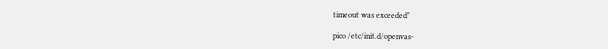timeout was exceeded"

pico /etc/init.d/openvas-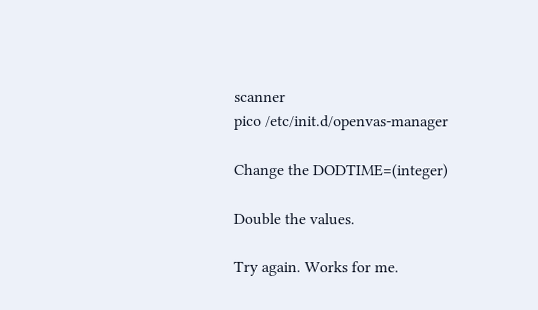scanner
pico /etc/init.d/openvas-manager

Change the DODTIME=(integer)

Double the values.

Try again. Works for me.